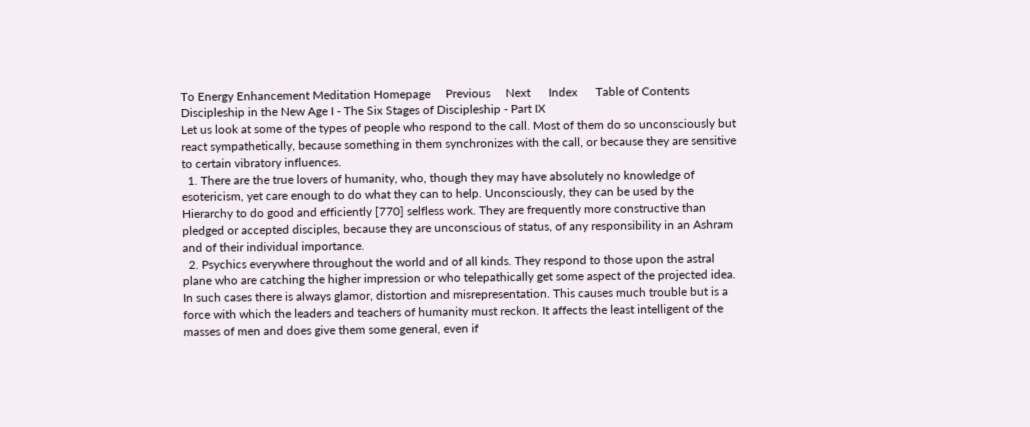To Energy Enhancement Meditation Homepage     Previous     Next      Index      Table of Contents
Discipleship in the New Age I - The Six Stages of Discipleship - Part IX
Let us look at some of the types of people who respond to the call. Most of them do so unconsciously but react sympathetically, because something in them synchronizes with the call, or because they are sensitive to certain vibratory influences.
  1. There are the true lovers of humanity, who, though they may have absolutely no knowledge of esotericism, yet care enough to do what they can to help. Unconsciously, they can be used by the Hierarchy to do good and efficiently [770] selfless work. They are frequently more constructive than pledged or accepted disciples, because they are unconscious of status, of any responsibility in an Ashram and of their individual importance.
  2. Psychics everywhere throughout the world and of all kinds. They respond to those upon the astral plane who are catching the higher impression or who telepathically get some aspect of the projected idea. In such cases there is always glamor, distortion and misrepresentation. This causes much trouble but is a force with which the leaders and teachers of humanity must reckon. It affects the least intelligent of the masses of men and does give them some general, even if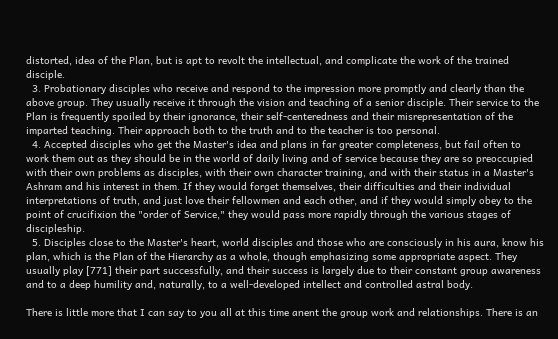distorted, idea of the Plan, but is apt to revolt the intellectual, and complicate the work of the trained disciple.
  3. Probationary disciples who receive and respond to the impression more promptly and clearly than the above group. They usually receive it through the vision and teaching of a senior disciple. Their service to the Plan is frequently spoiled by their ignorance, their self-centeredness and their misrepresentation of the imparted teaching. Their approach both to the truth and to the teacher is too personal.
  4. Accepted disciples who get the Master's idea and plans in far greater completeness, but fail often to work them out as they should be in the world of daily living and of service because they are so preoccupied with their own problems as disciples, with their own character training, and with their status in a Master's Ashram and his interest in them. If they would forget themselves, their difficulties and their individual interpretations of truth, and just love their fellowmen and each other, and if they would simply obey to the point of crucifixion the "order of Service," they would pass more rapidly through the various stages of discipleship.
  5. Disciples close to the Master's heart, world disciples and those who are consciously in his aura, know his plan, which is the Plan of the Hierarchy as a whole, though emphasizing some appropriate aspect. They usually play [771] their part successfully, and their success is largely due to their constant group awareness and to a deep humility and, naturally, to a well-developed intellect and controlled astral body.

There is little more that I can say to you all at this time anent the group work and relationships. There is an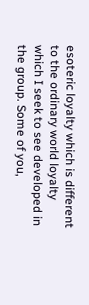esoteric loyalty which is different to the ordinary world loyalty which I seek to see developed in the group. Some of you,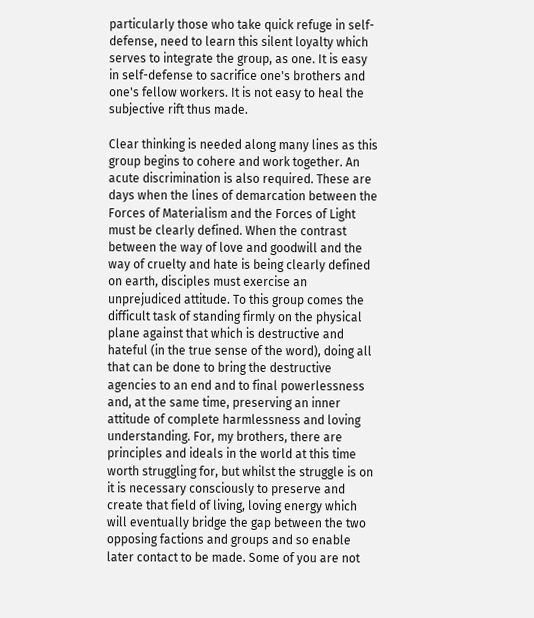particularly those who take quick refuge in self-defense, need to learn this silent loyalty which serves to integrate the group, as one. It is easy in self-defense to sacrifice one's brothers and one's fellow workers. It is not easy to heal the subjective rift thus made.

Clear thinking is needed along many lines as this group begins to cohere and work together. An acute discrimination is also required. These are days when the lines of demarcation between the Forces of Materialism and the Forces of Light must be clearly defined. When the contrast between the way of love and goodwill and the way of cruelty and hate is being clearly defined on earth, disciples must exercise an unprejudiced attitude. To this group comes the difficult task of standing firmly on the physical plane against that which is destructive and hateful (in the true sense of the word), doing all that can be done to bring the destructive agencies to an end and to final powerlessness and, at the same time, preserving an inner attitude of complete harmlessness and loving understanding. For, my brothers, there are principles and ideals in the world at this time worth struggling for, but whilst the struggle is on it is necessary consciously to preserve and create that field of living, loving energy which will eventually bridge the gap between the two opposing factions and groups and so enable later contact to be made. Some of you are not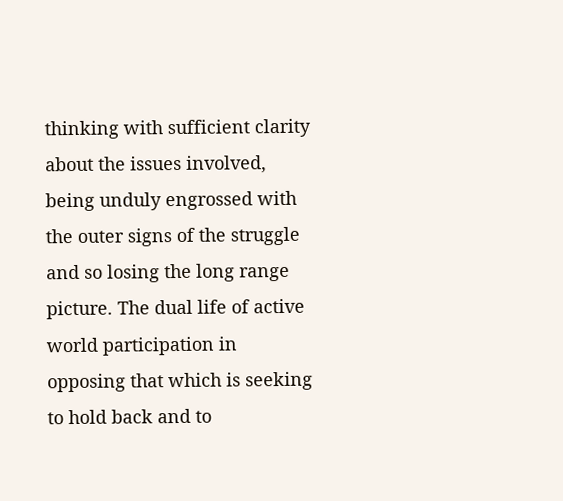thinking with sufficient clarity about the issues involved, being unduly engrossed with the outer signs of the struggle and so losing the long range picture. The dual life of active world participation in opposing that which is seeking to hold back and to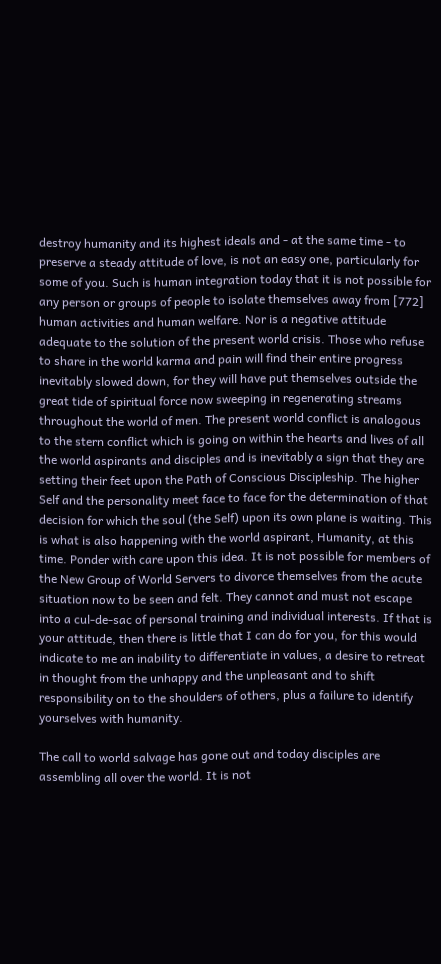destroy humanity and its highest ideals and - at the same time - to preserve a steady attitude of love, is not an easy one, particularly for some of you. Such is human integration today that it is not possible for any person or groups of people to isolate themselves away from [772] human activities and human welfare. Nor is a negative attitude adequate to the solution of the present world crisis. Those who refuse to share in the world karma and pain will find their entire progress inevitably slowed down, for they will have put themselves outside the great tide of spiritual force now sweeping in regenerating streams throughout the world of men. The present world conflict is analogous to the stern conflict which is going on within the hearts and lives of all the world aspirants and disciples and is inevitably a sign that they are setting their feet upon the Path of Conscious Discipleship. The higher Self and the personality meet face to face for the determination of that decision for which the soul (the Self) upon its own plane is waiting. This is what is also happening with the world aspirant, Humanity, at this time. Ponder with care upon this idea. It is not possible for members of the New Group of World Servers to divorce themselves from the acute situation now to be seen and felt. They cannot and must not escape into a cul-de-sac of personal training and individual interests. If that is your attitude, then there is little that I can do for you, for this would indicate to me an inability to differentiate in values, a desire to retreat in thought from the unhappy and the unpleasant and to shift responsibility on to the shoulders of others, plus a failure to identify yourselves with humanity.

The call to world salvage has gone out and today disciples are assembling all over the world. It is not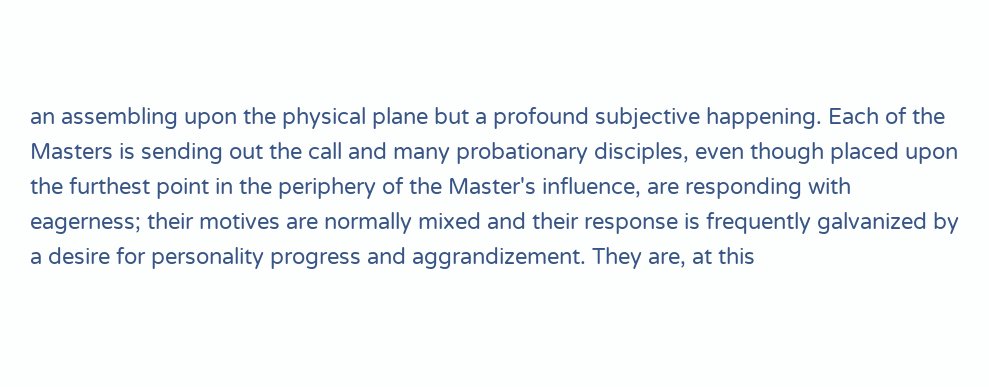an assembling upon the physical plane but a profound subjective happening. Each of the Masters is sending out the call and many probationary disciples, even though placed upon the furthest point in the periphery of the Master's influence, are responding with eagerness; their motives are normally mixed and their response is frequently galvanized by a desire for personality progress and aggrandizement. They are, at this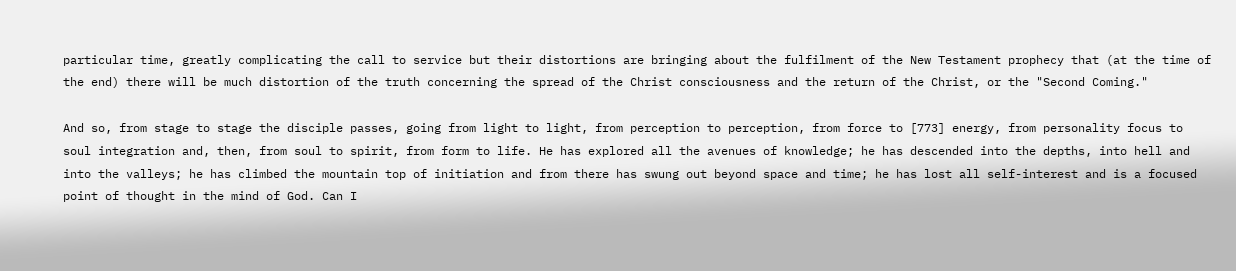particular time, greatly complicating the call to service but their distortions are bringing about the fulfilment of the New Testament prophecy that (at the time of the end) there will be much distortion of the truth concerning the spread of the Christ consciousness and the return of the Christ, or the "Second Coming."

And so, from stage to stage the disciple passes, going from light to light, from perception to perception, from force to [773] energy, from personality focus to soul integration and, then, from soul to spirit, from form to life. He has explored all the avenues of knowledge; he has descended into the depths, into hell and into the valleys; he has climbed the mountain top of initiation and from there has swung out beyond space and time; he has lost all self-interest and is a focused point of thought in the mind of God. Can I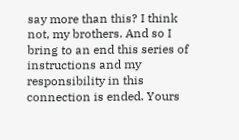say more than this? I think not, my brothers. And so I bring to an end this series of instructions and my responsibility in this connection is ended. Yours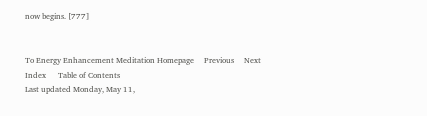now begins. [777]


To Energy Enhancement Meditation Homepage     Previous     Next      Index      Table of Contents
Last updated Monday, May 11,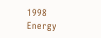1998           Energy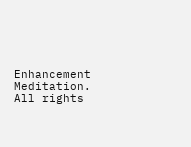Enhancement Meditation. All rights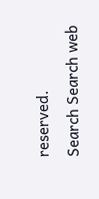reserved.
Search Search web